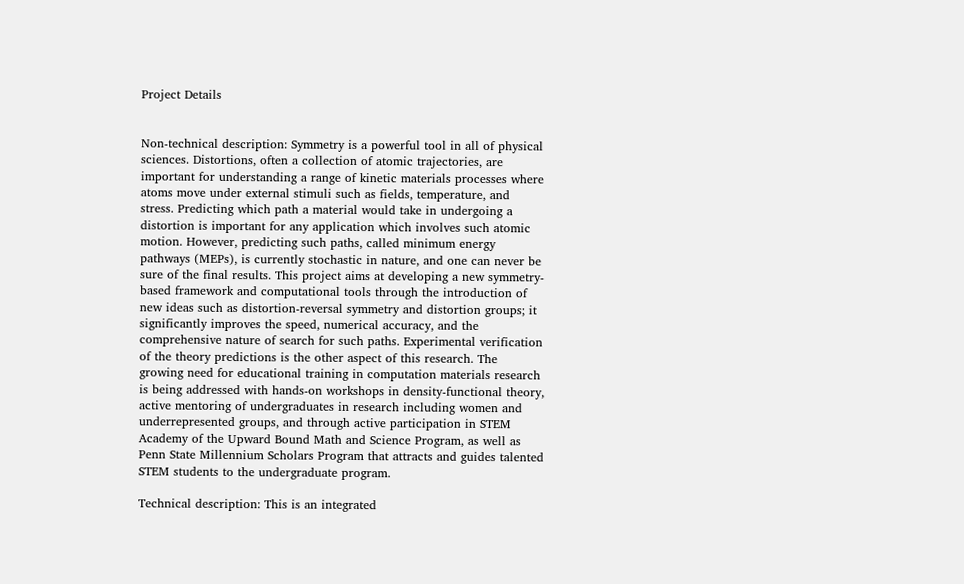Project Details


Non-technical description: Symmetry is a powerful tool in all of physical sciences. Distortions, often a collection of atomic trajectories, are important for understanding a range of kinetic materials processes where atoms move under external stimuli such as fields, temperature, and stress. Predicting which path a material would take in undergoing a distortion is important for any application which involves such atomic motion. However, predicting such paths, called minimum energy pathways (MEPs), is currently stochastic in nature, and one can never be sure of the final results. This project aims at developing a new symmetry-based framework and computational tools through the introduction of new ideas such as distortion-reversal symmetry and distortion groups; it significantly improves the speed, numerical accuracy, and the comprehensive nature of search for such paths. Experimental verification of the theory predictions is the other aspect of this research. The growing need for educational training in computation materials research is being addressed with hands-on workshops in density-functional theory, active mentoring of undergraduates in research including women and underrepresented groups, and through active participation in STEM Academy of the Upward Bound Math and Science Program, as well as Penn State Millennium Scholars Program that attracts and guides talented STEM students to the undergraduate program.

Technical description: This is an integrated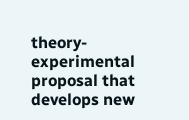theory-experimental proposal that develops new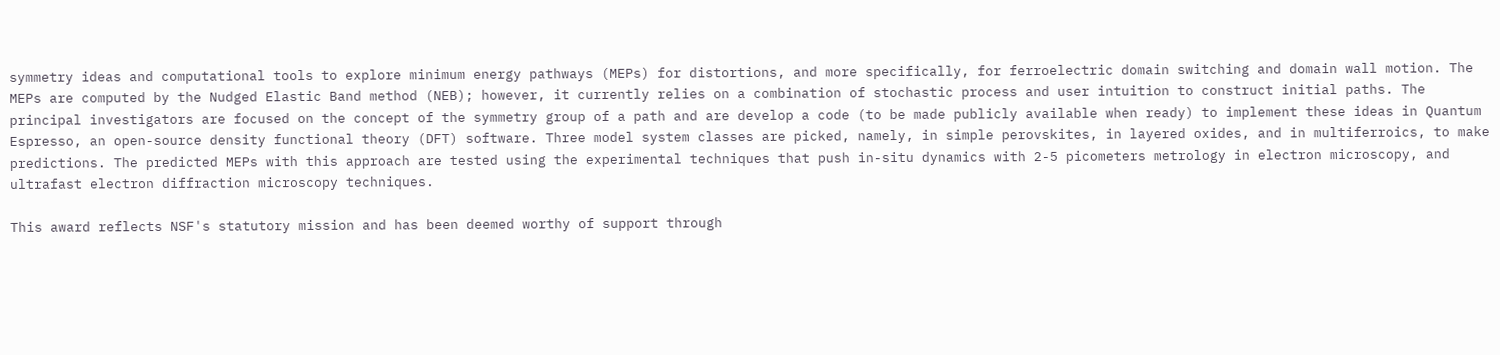symmetry ideas and computational tools to explore minimum energy pathways (MEPs) for distortions, and more specifically, for ferroelectric domain switching and domain wall motion. The MEPs are computed by the Nudged Elastic Band method (NEB); however, it currently relies on a combination of stochastic process and user intuition to construct initial paths. The principal investigators are focused on the concept of the symmetry group of a path and are develop a code (to be made publicly available when ready) to implement these ideas in Quantum Espresso, an open-source density functional theory (DFT) software. Three model system classes are picked, namely, in simple perovskites, in layered oxides, and in multiferroics, to make predictions. The predicted MEPs with this approach are tested using the experimental techniques that push in-situ dynamics with 2-5 picometers metrology in electron microscopy, and ultrafast electron diffraction microscopy techniques.

This award reflects NSF's statutory mission and has been deemed worthy of support through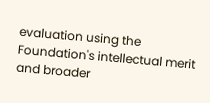evaluation using the Foundation's intellectual merit and broader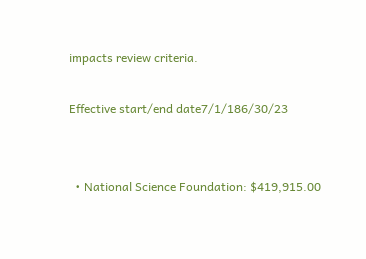impacts review criteria.

Effective start/end date7/1/186/30/23


  • National Science Foundation: $419,915.00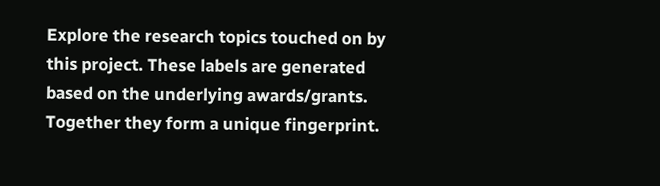Explore the research topics touched on by this project. These labels are generated based on the underlying awards/grants. Together they form a unique fingerprint.